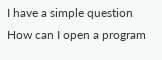I have a simple question
How can I open a program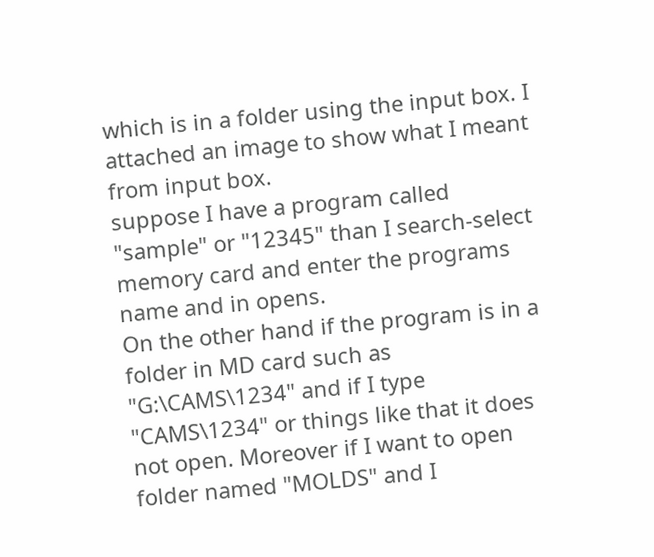which is in a folder using the input box. I attached an image to show what I meant from input box.
suppose I have a program called "sample" or "12345" than I search-select memory card and enter the programs name and in opens.
On the other hand if the program is in a folder in MD card such as "G:\CAMS\1234" and if I type "CAMS\1234" or things like that it does not open. Moreover if I want to open folder named "MOLDS" and I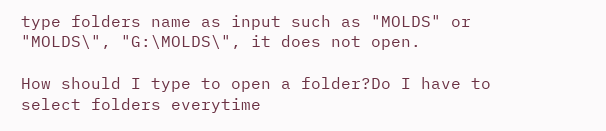type folders name as input such as "MOLDS" or "MOLDS\", "G:\MOLDS\", it does not open.

How should I type to open a folder?Do I have to select folders everytime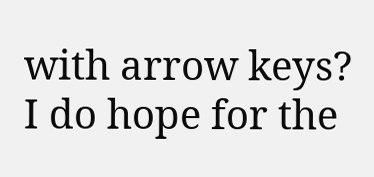with arrow keys?
I do hope for the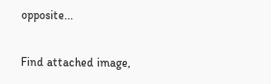opposite...

Find attached image,